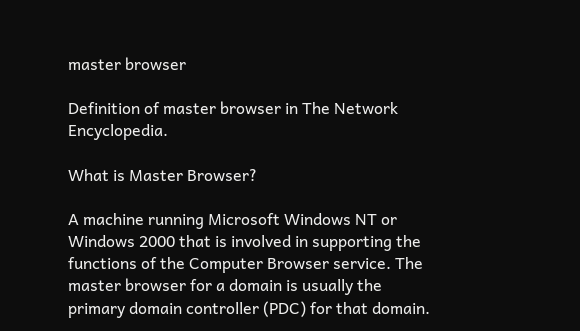master browser

Definition of master browser in The Network Encyclopedia.

What is Master Browser?

A machine running Microsoft Windows NT or Windows 2000 that is involved in supporting the functions of the Computer Browser service. The master browser for a domain is usually the primary domain controller (PDC) for that domain.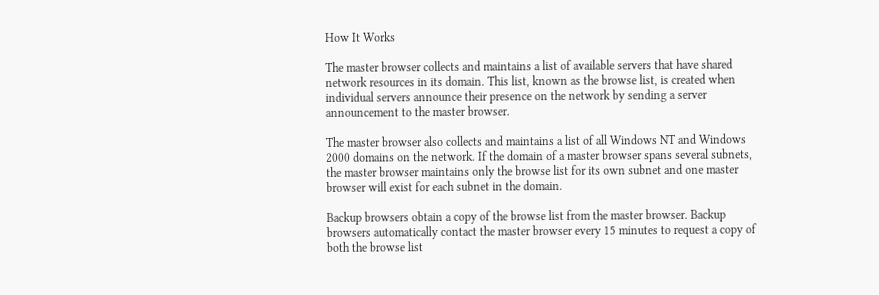How It Works

The master browser collects and maintains a list of available servers that have shared network resources in its domain. This list, known as the browse list, is created when individual servers announce their presence on the network by sending a server announcement to the master browser.

The master browser also collects and maintains a list of all Windows NT and Windows 2000 domains on the network. If the domain of a master browser spans several subnets, the master browser maintains only the browse list for its own subnet and one master browser will exist for each subnet in the domain.

Backup browsers obtain a copy of the browse list from the master browser. Backup browsers automatically contact the master browser every 15 minutes to request a copy of both the browse list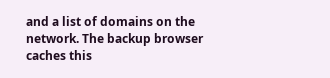and a list of domains on the network. The backup browser caches this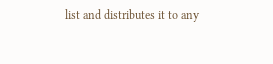list and distributes it to any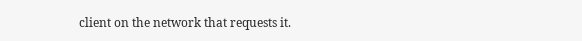client on the network that requests it.